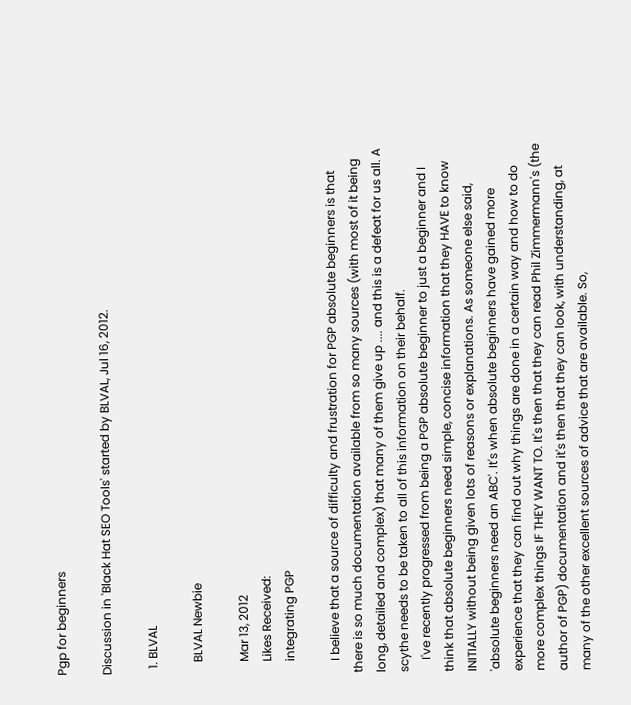Pgp for beginners

Discussion in 'Black Hat SEO Tools' started by BLVAL, Jul 16, 2012.

  1. BLVAL

    BLVAL Newbie

    Mar 13, 2012
    Likes Received:
    integrating PGP

    I believe that a source of difficulty and frustration for PGP absolute beginners is that there is so much documentation available from so many sources (with most of it being long, detailed and complex) that many of them give up .... and this is a defeat for us all. A scythe needs to be taken to all of this information on their behalf.
    I've recently progressed from being a PGP absolute beginner to just a beginner and I think that absolute beginners need simple, concise information that they HAVE to know INITIALLY without being given lots of reasons or explanations. As someone else said, 'absolute beginners need an ABC'. It's when absolute beginners have gained more experience that they can find out why things are done in a certain way and how to do more complex things IF THEY WANT TO. It's then that they can read Phil Zimmermann's (the author of PGP) documentation and it's then that they can look, with understanding, at many of the other excellent sources of advice that are available. So,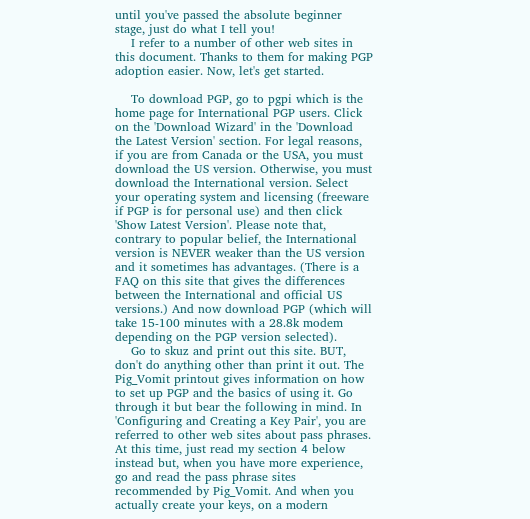until you've passed the absolute beginner stage, just do what I tell you!
    I refer to a number of other web sites in this document. Thanks to them for making PGP adoption easier. Now, let's get started.

    To download PGP, go to pgpi which is the home page for International PGP users. Click on the 'Download Wizard' in the 'Download the Latest Version' section. For legal reasons, if you are from Canada or the USA, you must download the US version. Otherwise, you must download the International version. Select your operating system and licensing (freeware if PGP is for personal use) and then click 'Show Latest Version'. Please note that, contrary to popular belief, the International version is NEVER weaker than the US version and it sometimes has advantages. (There is a FAQ on this site that gives the differences between the International and official US versions.) And now download PGP (which will take 15-100 minutes with a 28.8k modem depending on the PGP version selected).
    Go to skuz and print out this site. BUT, don't do anything other than print it out. The Pig_Vomit printout gives information on how to set up PGP and the basics of using it. Go through it but bear the following in mind. In 'Configuring and Creating a Key Pair', you are referred to other web sites about pass phrases. At this time, just read my section 4 below instead but, when you have more experience, go and read the pass phrase sites recommended by Pig_Vomit. And when you actually create your keys, on a modern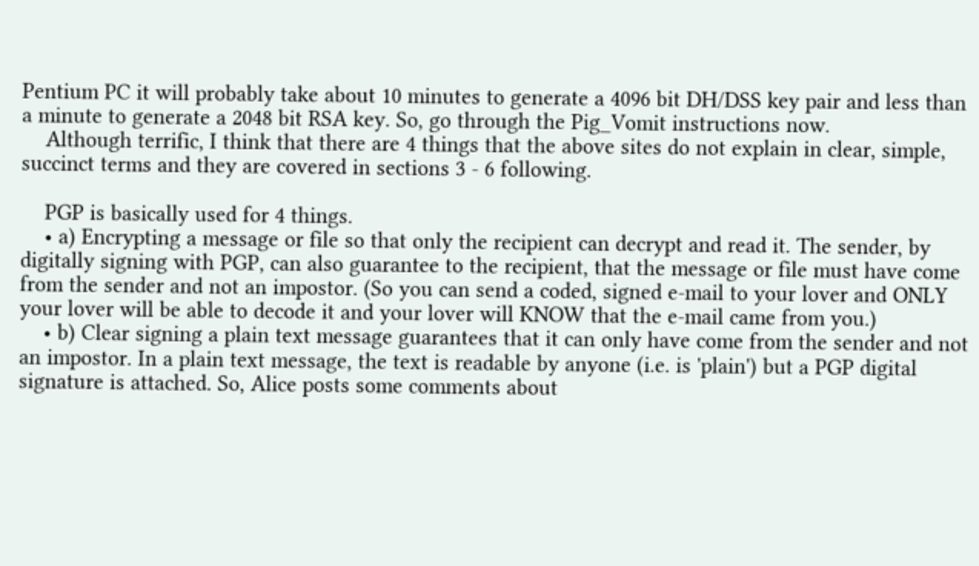Pentium PC it will probably take about 10 minutes to generate a 4096 bit DH/DSS key pair and less than a minute to generate a 2048 bit RSA key. So, go through the Pig_Vomit instructions now.
    Although terrific, I think that there are 4 things that the above sites do not explain in clear, simple, succinct terms and they are covered in sections 3 - 6 following.

    PGP is basically used for 4 things.
    • a) Encrypting a message or file so that only the recipient can decrypt and read it. The sender, by digitally signing with PGP, can also guarantee to the recipient, that the message or file must have come from the sender and not an impostor. (So you can send a coded, signed e-mail to your lover and ONLY your lover will be able to decode it and your lover will KNOW that the e-mail came from you.)
    • b) Clear signing a plain text message guarantees that it can only have come from the sender and not an impostor. In a plain text message, the text is readable by anyone (i.e. is 'plain') but a PGP digital signature is attached. So, Alice posts some comments about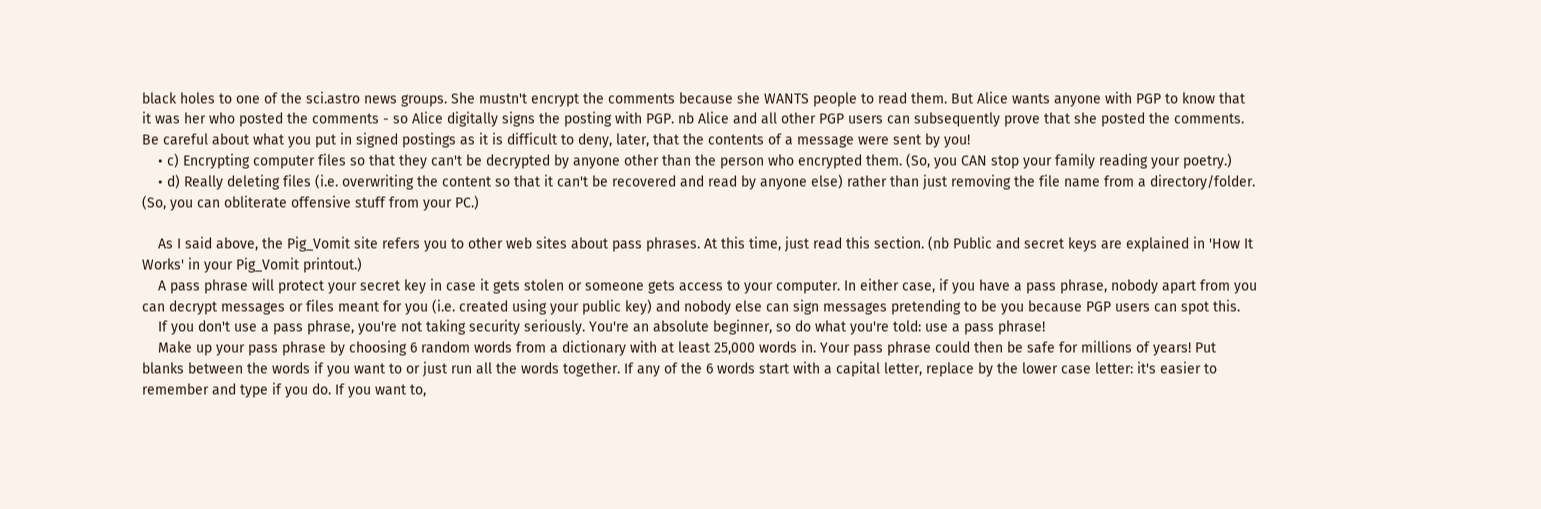black holes to one of the sci.astro news groups. She mustn't encrypt the comments because she WANTS people to read them. But Alice wants anyone with PGP to know that it was her who posted the comments - so Alice digitally signs the posting with PGP. nb Alice and all other PGP users can subsequently prove that she posted the comments. Be careful about what you put in signed postings as it is difficult to deny, later, that the contents of a message were sent by you!
    • c) Encrypting computer files so that they can't be decrypted by anyone other than the person who encrypted them. (So, you CAN stop your family reading your poetry.)
    • d) Really deleting files (i.e. overwriting the content so that it can't be recovered and read by anyone else) rather than just removing the file name from a directory/folder. (So, you can obliterate offensive stuff from your PC.)

    As I said above, the Pig_Vomit site refers you to other web sites about pass phrases. At this time, just read this section. (nb Public and secret keys are explained in 'How It Works' in your Pig_Vomit printout.)
    A pass phrase will protect your secret key in case it gets stolen or someone gets access to your computer. In either case, if you have a pass phrase, nobody apart from you can decrypt messages or files meant for you (i.e. created using your public key) and nobody else can sign messages pretending to be you because PGP users can spot this.
    If you don't use a pass phrase, you're not taking security seriously. You're an absolute beginner, so do what you're told: use a pass phrase!
    Make up your pass phrase by choosing 6 random words from a dictionary with at least 25,000 words in. Your pass phrase could then be safe for millions of years! Put blanks between the words if you want to or just run all the words together. If any of the 6 words start with a capital letter, replace by the lower case letter: it's easier to remember and type if you do. If you want to,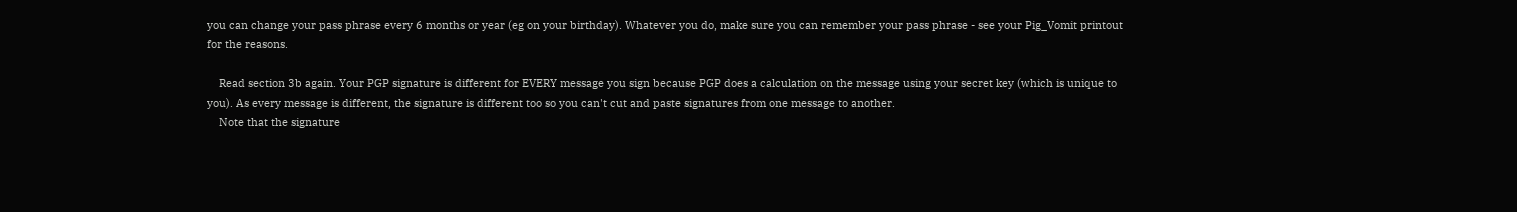you can change your pass phrase every 6 months or year (eg on your birthday). Whatever you do, make sure you can remember your pass phrase - see your Pig_Vomit printout for the reasons.

    Read section 3b again. Your PGP signature is different for EVERY message you sign because PGP does a calculation on the message using your secret key (which is unique to you). As every message is different, the signature is different too so you can't cut and paste signatures from one message to another.
    Note that the signature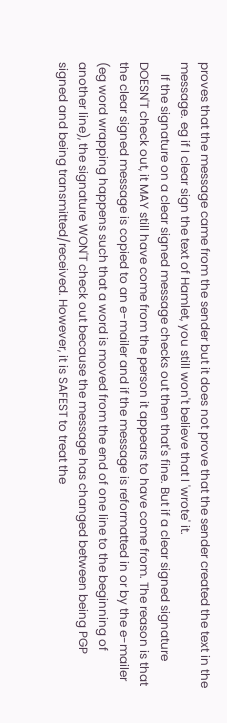proves that the message came from the sender but it does not prove that the sender created the text in the message. eg if I clear sign the text of Hamlet, you still won't believe that I 'wrote' it.
    If the signature on a clear signed message checks out then that's fine. But if a clear signed signature DOESN'T check out, it MAY still have come from the person it appears to have come from. The reason is that the clear signed message is copied to an e-mailer and if the message is reformatted in or by the e-mailer (eg word wrapping happens such that a word is moved from the end of one line to the beginning of another line), the signature WON'T check out because the message has changed between being PGP signed and being transmitted/received. However, it is SAFEST to treat the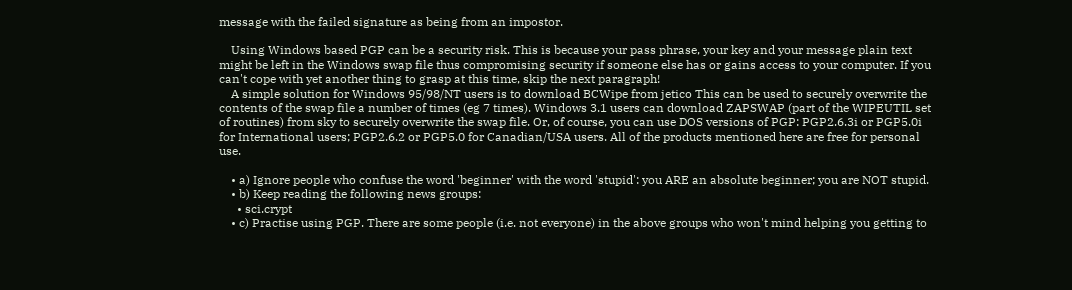message with the failed signature as being from an impostor.

    Using Windows based PGP can be a security risk. This is because your pass phrase, your key and your message plain text might be left in the Windows swap file thus compromising security if someone else has or gains access to your computer. If you can't cope with yet another thing to grasp at this time, skip the next paragraph!
    A simple solution for Windows 95/98/NT users is to download BCWipe from jetico This can be used to securely overwrite the contents of the swap file a number of times (eg 7 times). Windows 3.1 users can download ZAPSWAP (part of the WIPEUTIL set of routines) from sky to securely overwrite the swap file. Or, of course, you can use DOS versions of PGP: PGP2.6.3i or PGP5.0i for International users; PGP2.6.2 or PGP5.0 for Canadian/USA users. All of the products mentioned here are free for personal use.

    • a) Ignore people who confuse the word 'beginner' with the word 'stupid': you ARE an absolute beginner; you are NOT stupid.
    • b) Keep reading the following news groups:
      • sci.crypt
    • c) Practise using PGP. There are some people (i.e. not everyone) in the above groups who won't mind helping you getting to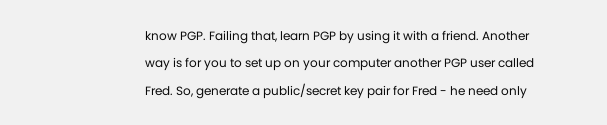know PGP. Failing that, learn PGP by using it with a friend. Another way is for you to set up on your computer another PGP user called Fred. So, generate a public/secret key pair for Fred - he need only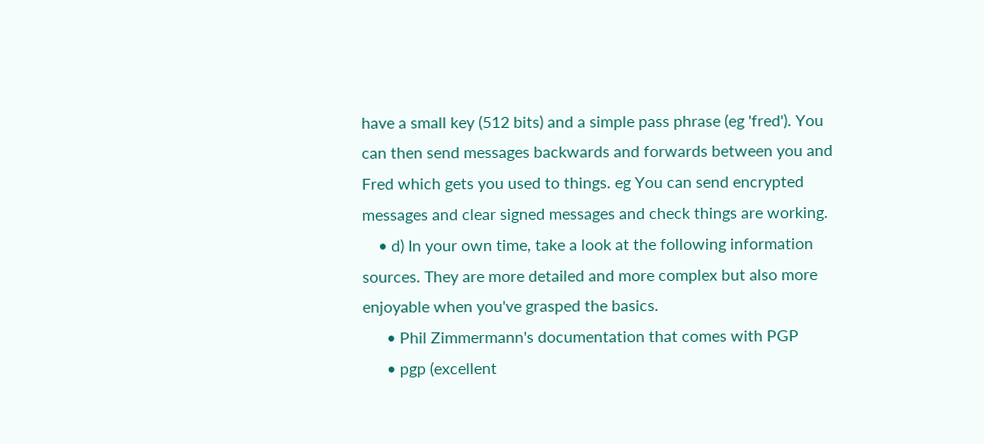have a small key (512 bits) and a simple pass phrase (eg 'fred'). You can then send messages backwards and forwards between you and Fred which gets you used to things. eg You can send encrypted messages and clear signed messages and check things are working.
    • d) In your own time, take a look at the following information sources. They are more detailed and more complex but also more enjoyable when you've grasped the basics.
      • Phil Zimmermann's documentation that comes with PGP
      • pgp (excellent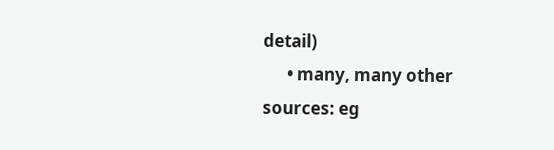detail)
      • many, many other sources: eg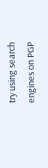try using search engines on PGP